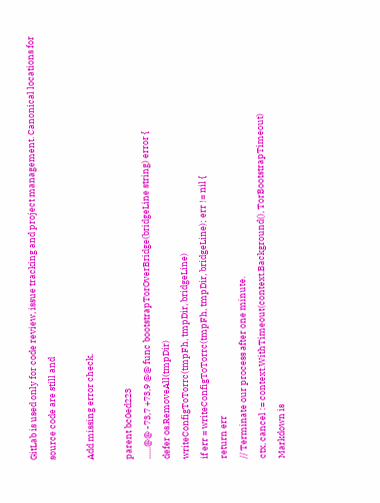GitLab is used only for code review, issue tracking and project management. Canonical locations for source code are still and

Add missing error check.

parent bc0ed223
......@@ -73,7 +73,9 @@ func bootstrapTorOverBridge(bridgeLine string) error {
defer os.RemoveAll(tmpDir)
writeConfigToTorrc(tmpFh, tmpDir, bridgeLine)
if err = writeConfigToTorrc(tmpFh, tmpDir, bridgeLine); err != nil {
return err
// Terminate our process after one minute.
ctx, cancel := context.WithTimeout(context.Background(), TorBootstrapTimeout)
Markdown is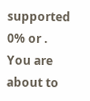supported
0% or .
You are about to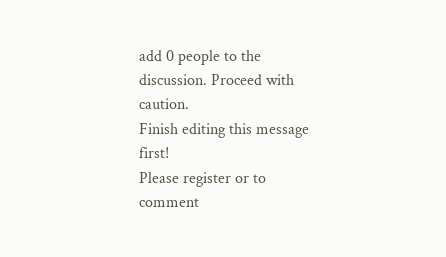add 0 people to the discussion. Proceed with caution.
Finish editing this message first!
Please register or to comment